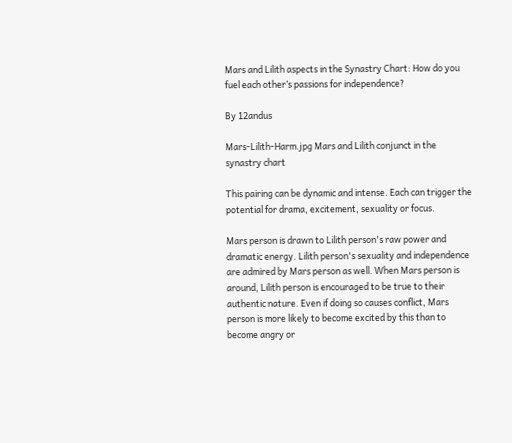Mars and Lilith aspects in the Synastry Chart: How do you fuel each other’s passions for independence?

By 12andus

Mars-Lilith-Harm.jpg Mars and Lilith conjunct in the synastry chart

This pairing can be dynamic and intense. Each can trigger the potential for drama, excitement, sexuality or focus.

Mars person is drawn to Lilith person's raw power and dramatic energy. Lilith person's sexuality and independence are admired by Mars person as well. When Mars person is around, Lilith person is encouraged to be true to their authentic nature. Even if doing so causes conflict, Mars person is more likely to become excited by this than to become angry or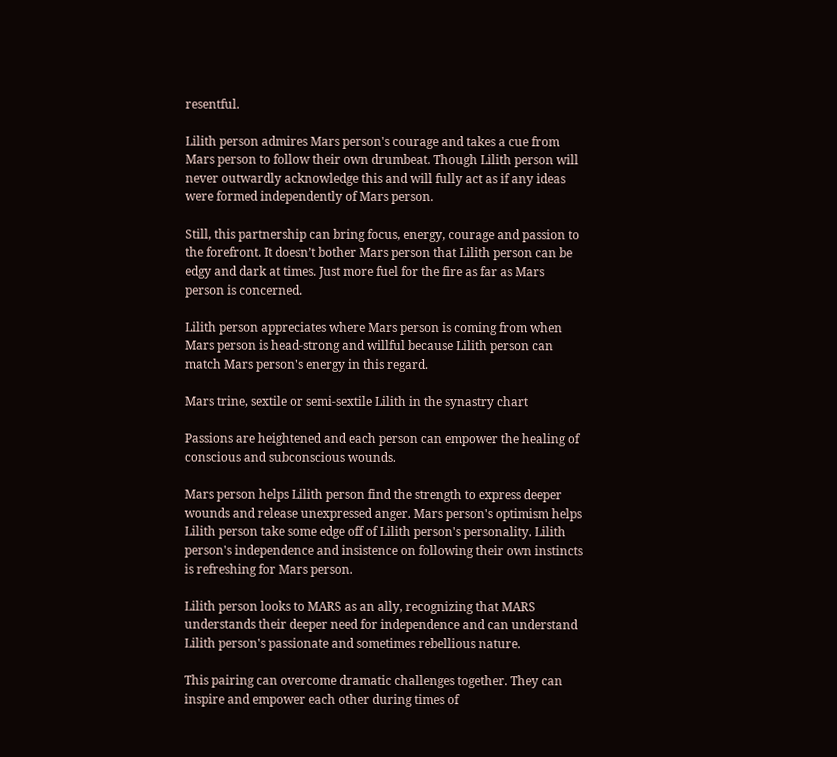resentful.

Lilith person admires Mars person's courage and takes a cue from Mars person to follow their own drumbeat. Though Lilith person will never outwardly acknowledge this and will fully act as if any ideas were formed independently of Mars person.

Still, this partnership can bring focus, energy, courage and passion to the forefront. It doesn’t bother Mars person that Lilith person can be edgy and dark at times. Just more fuel for the fire as far as Mars person is concerned.

Lilith person appreciates where Mars person is coming from when Mars person is head-strong and willful because Lilith person can match Mars person's energy in this regard.

Mars trine, sextile or semi-sextile Lilith in the synastry chart

Passions are heightened and each person can empower the healing of conscious and subconscious wounds.

Mars person helps Lilith person find the strength to express deeper wounds and release unexpressed anger. Mars person's optimism helps Lilith person take some edge off of Lilith person's personality. Lilith person's independence and insistence on following their own instincts is refreshing for Mars person.

Lilith person looks to MARS as an ally, recognizing that MARS understands their deeper need for independence and can understand Lilith person's passionate and sometimes rebellious nature.

This pairing can overcome dramatic challenges together. They can inspire and empower each other during times of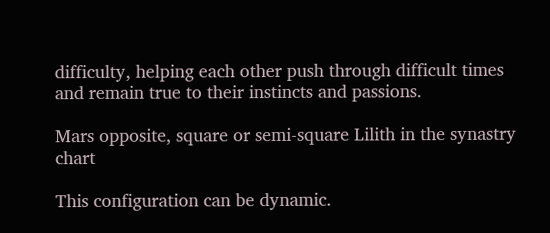difficulty, helping each other push through difficult times and remain true to their instincts and passions.

Mars opposite, square or semi-square Lilith in the synastry chart

This configuration can be dynamic.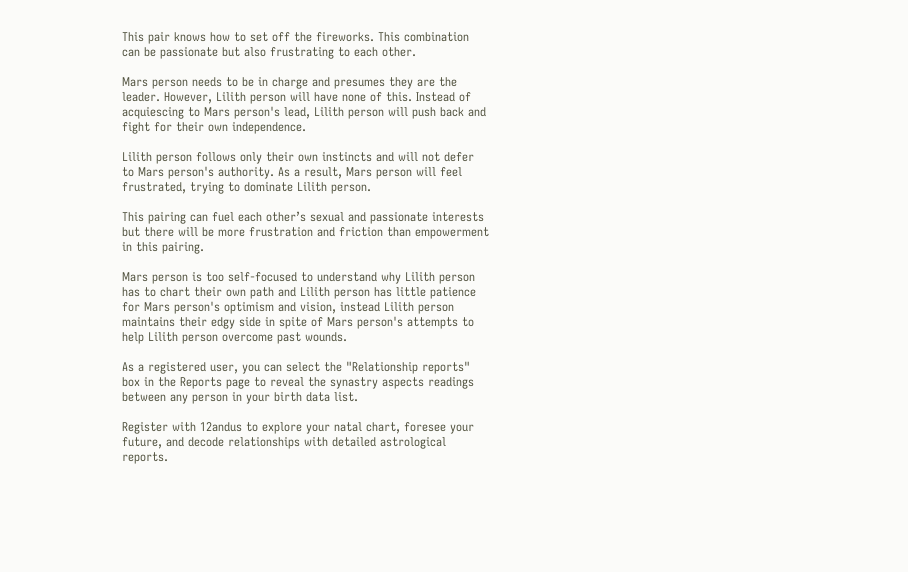This pair knows how to set off the fireworks. This combination can be passionate but also frustrating to each other.

Mars person needs to be in charge and presumes they are the leader. However, Lilith person will have none of this. Instead of acquiescing to Mars person's lead, Lilith person will push back and fight for their own independence.

Lilith person follows only their own instincts and will not defer to Mars person's authority. As a result, Mars person will feel frustrated, trying to dominate Lilith person.

This pairing can fuel each other’s sexual and passionate interests but there will be more frustration and friction than empowerment in this pairing.

Mars person is too self-focused to understand why Lilith person has to chart their own path and Lilith person has little patience for Mars person's optimism and vision, instead Lilith person maintains their edgy side in spite of Mars person's attempts to help Lilith person overcome past wounds.

As a registered user, you can select the "Relationship reports" box in the Reports page to reveal the synastry aspects readings between any person in your birth data list.

Register with 12andus to explore your natal chart, foresee your future, and decode relationships with detailed astrological reports.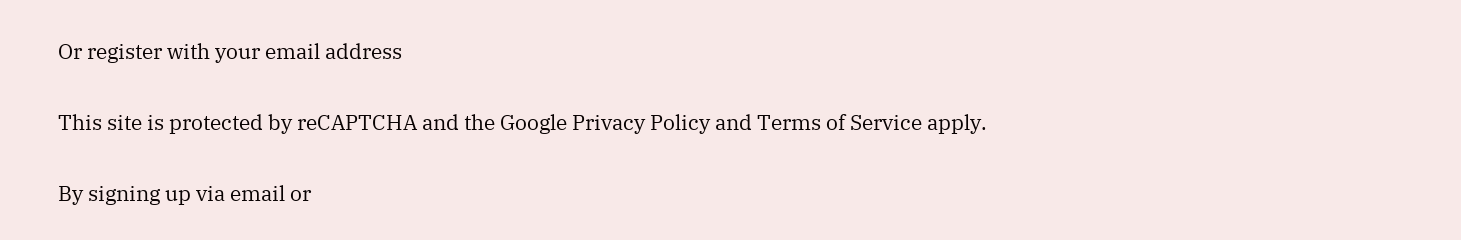Or register with your email address

This site is protected by reCAPTCHA and the Google Privacy Policy and Terms of Service apply.

By signing up via email or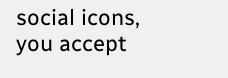social icons, you accept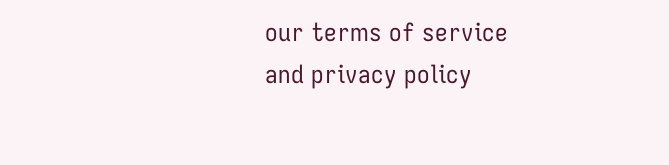our terms of service and privacy policy